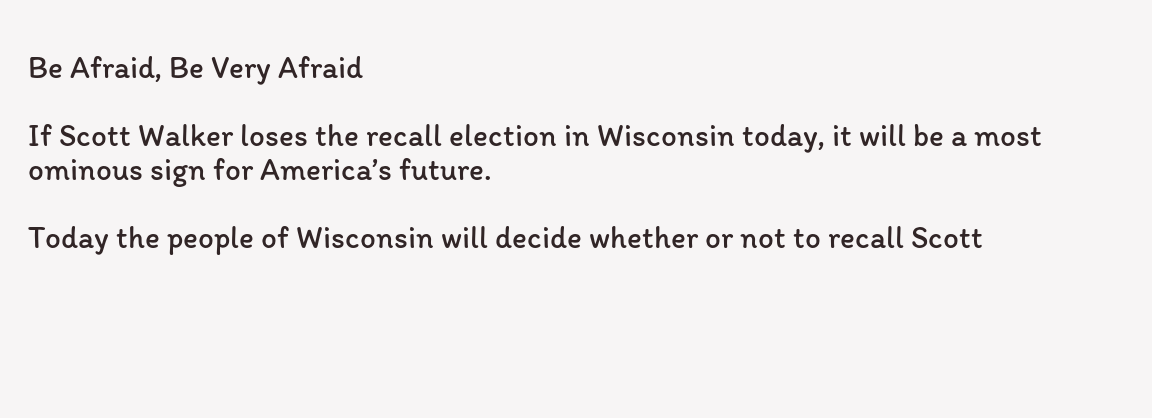Be Afraid, Be Very Afraid

If Scott Walker loses the recall election in Wisconsin today, it will be a most ominous sign for America’s future.

Today the people of Wisconsin will decide whether or not to recall Scott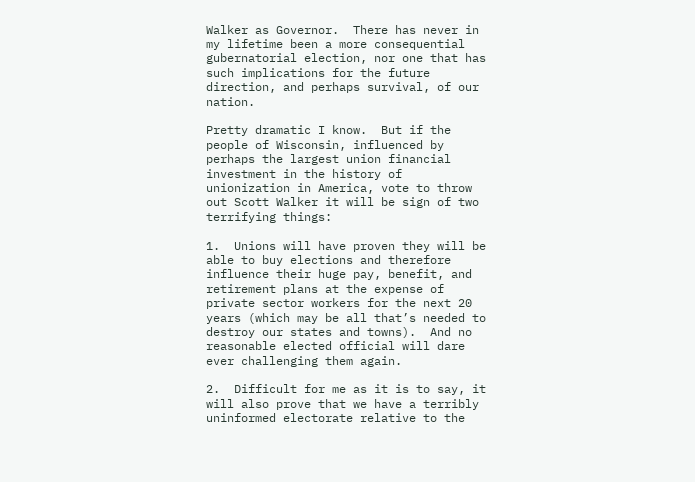Walker as Governor.  There has never in my lifetime been a more consequential gubernatorial election, nor one that has such implications for the future direction, and perhaps survival, of our nation.

Pretty dramatic I know.  But if the people of Wisconsin, influenced by perhaps the largest union financial investment in the history of unionization in America, vote to throw out Scott Walker it will be sign of two terrifying things:

1.  Unions will have proven they will be able to buy elections and therefore influence their huge pay, benefit, and retirement plans at the expense of private sector workers for the next 20 years (which may be all that’s needed to destroy our states and towns).  And no reasonable elected official will dare ever challenging them again.

2.  Difficult for me as it is to say, it will also prove that we have a terribly uninformed electorate relative to the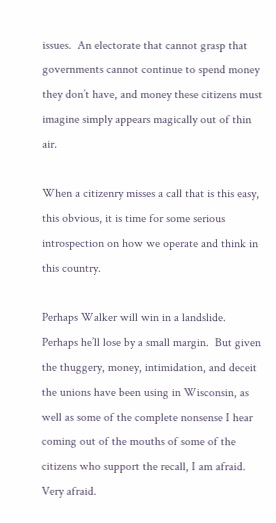issues.  An electorate that cannot grasp that governments cannot continue to spend money they don’t have, and money these citizens must imagine simply appears magically out of thin air.

When a citizenry misses a call that is this easy, this obvious, it is time for some serious introspection on how we operate and think in this country.

Perhaps Walker will win in a landslide.  Perhaps he’ll lose by a small margin.  But given the thuggery, money, intimidation, and deceit the unions have been using in Wisconsin, as well as some of the complete nonsense I hear coming out of the mouths of some of the citizens who support the recall, I am afraid.  Very afraid.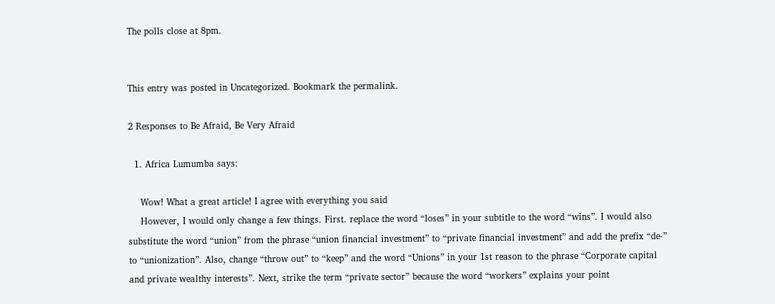The polls close at 8pm.


This entry was posted in Uncategorized. Bookmark the permalink.

2 Responses to Be Afraid, Be Very Afraid

  1. Africa Lumumba says:

    Wow! What a great article! I agree with everything you said
    However, I would only change a few things. First. replace the word “loses” in your subtitle to the word “wins”. I would also substitute the word “union” from the phrase “union financial investment” to “private financial investment” and add the prefix “de-” to “unionization”. Also, change “throw out” to “keep” and the word “Unions” in your 1st reason to the phrase “Corporate capital and private wealthy interests”. Next, strike the term “private sector” because the word “workers” explains your point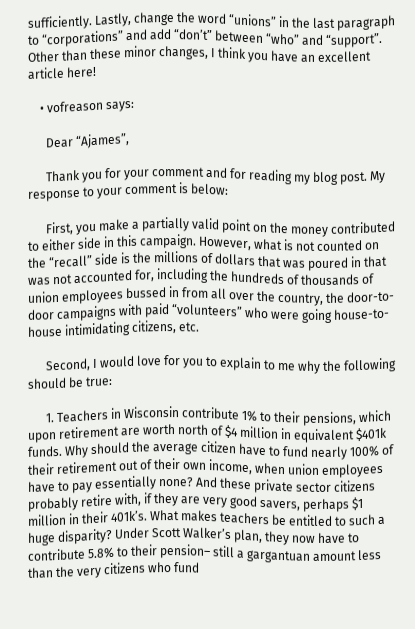sufficiently. Lastly, change the word “unions” in the last paragraph to “corporations” and add “don’t” between “who” and “support”. Other than these minor changes, I think you have an excellent article here!

    • vofreason says:

      Dear “Ajames”,

      Thank you for your comment and for reading my blog post. My response to your comment is below:

      First, you make a partially valid point on the money contributed to either side in this campaign. However, what is not counted on the “recall” side is the millions of dollars that was poured in that was not accounted for, including the hundreds of thousands of union employees bussed in from all over the country, the door-to-door campaigns with paid “volunteers” who were going house-to-house intimidating citizens, etc.

      Second, I would love for you to explain to me why the following should be true:

      1. Teachers in Wisconsin contribute 1% to their pensions, which upon retirement are worth north of $4 million in equivalent $401k funds. Why should the average citizen have to fund nearly 100% of their retirement out of their own income, when union employees have to pay essentially none? And these private sector citizens probably retire with, if they are very good savers, perhaps $1 million in their 401k’s. What makes teachers be entitled to such a huge disparity? Under Scott Walker’s plan, they now have to contribute 5.8% to their pension– still a gargantuan amount less than the very citizens who fund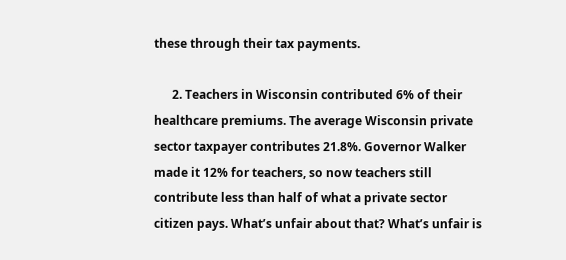these through their tax payments.

      2. Teachers in Wisconsin contributed 6% of their healthcare premiums. The average Wisconsin private sector taxpayer contributes 21.8%. Governor Walker made it 12% for teachers, so now teachers still contribute less than half of what a private sector citizen pays. What’s unfair about that? What’s unfair is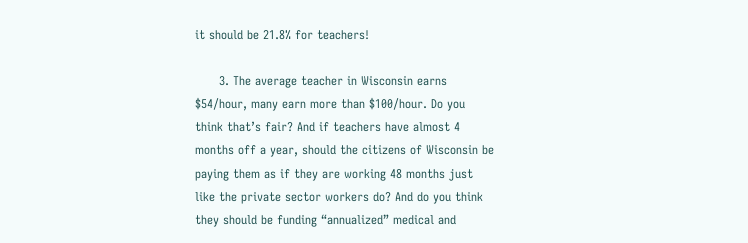it should be 21.8% for teachers!

      3. The average teacher in Wisconsin earns $54/hour, many earn more than $100/hour. Do you think that’s fair? And if teachers have almost 4 months off a year, should the citizens of Wisconsin be paying them as if they are working 48 months just like the private sector workers do? And do you think they should be funding “annualized” medical and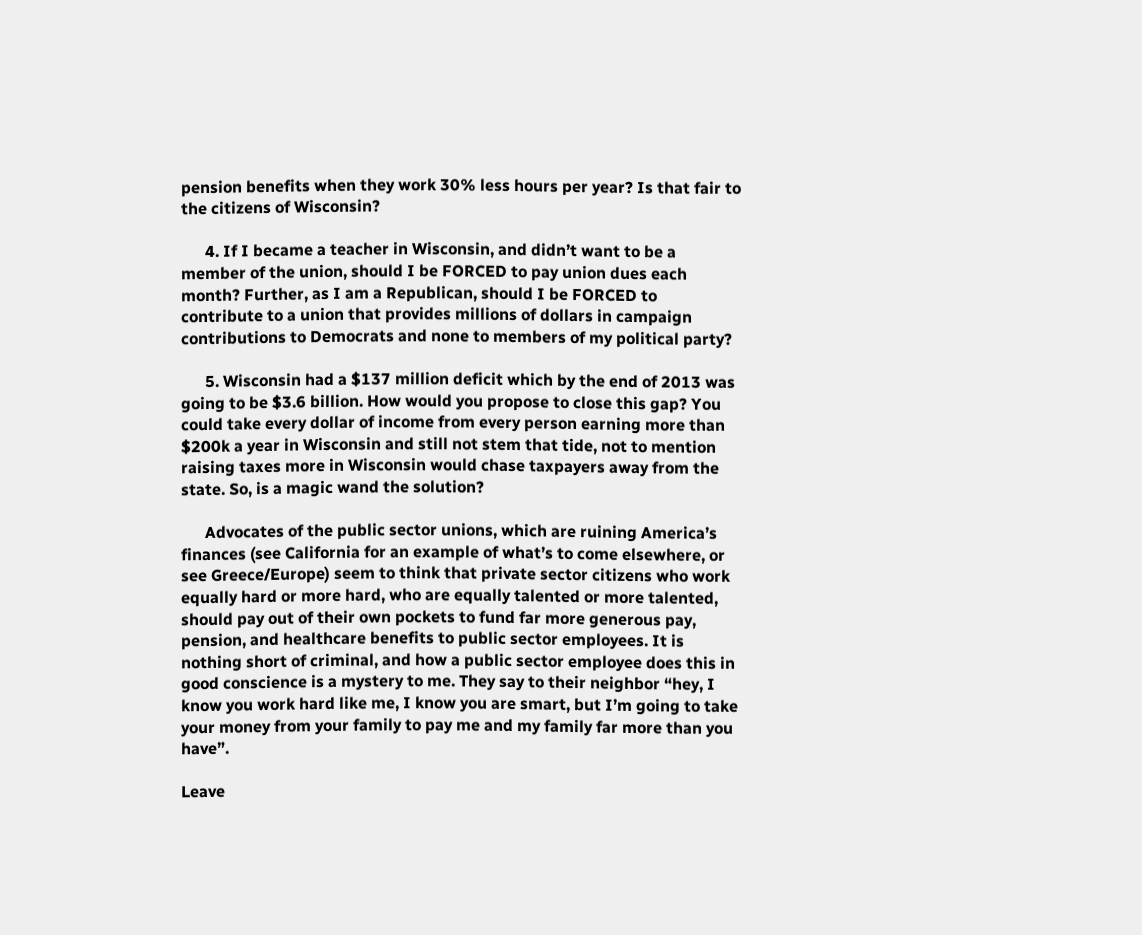pension benefits when they work 30% less hours per year? Is that fair to the citizens of Wisconsin?

      4. If I became a teacher in Wisconsin, and didn’t want to be a member of the union, should I be FORCED to pay union dues each month? Further, as I am a Republican, should I be FORCED to contribute to a union that provides millions of dollars in campaign contributions to Democrats and none to members of my political party?

      5. Wisconsin had a $137 million deficit which by the end of 2013 was going to be $3.6 billion. How would you propose to close this gap? You could take every dollar of income from every person earning more than $200k a year in Wisconsin and still not stem that tide, not to mention raising taxes more in Wisconsin would chase taxpayers away from the state. So, is a magic wand the solution?

      Advocates of the public sector unions, which are ruining America’s finances (see California for an example of what’s to come elsewhere, or see Greece/Europe) seem to think that private sector citizens who work equally hard or more hard, who are equally talented or more talented, should pay out of their own pockets to fund far more generous pay, pension, and healthcare benefits to public sector employees. It is nothing short of criminal, and how a public sector employee does this in good conscience is a mystery to me. They say to their neighbor “hey, I know you work hard like me, I know you are smart, but I’m going to take your money from your family to pay me and my family far more than you have”.

Leave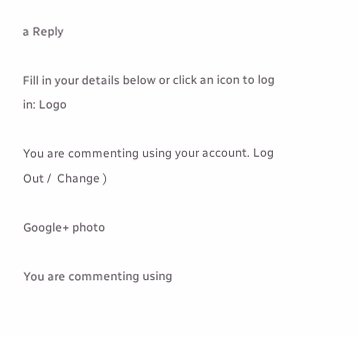a Reply

Fill in your details below or click an icon to log in: Logo

You are commenting using your account. Log Out /  Change )

Google+ photo

You are commenting using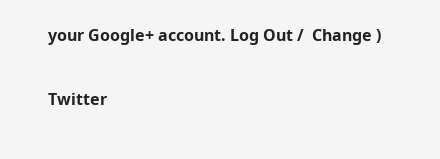your Google+ account. Log Out /  Change )

Twitter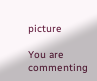picture

You are commenting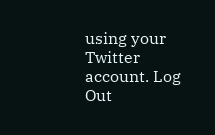using your Twitter account. Log Out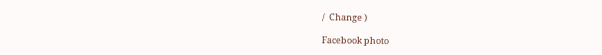/  Change )

Facebook photo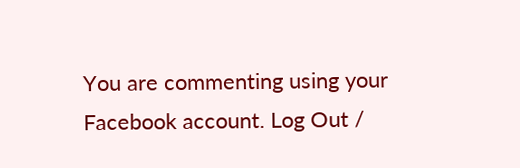You are commenting using your Facebook account. Log Out /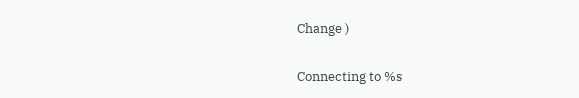Change )


Connecting to %s